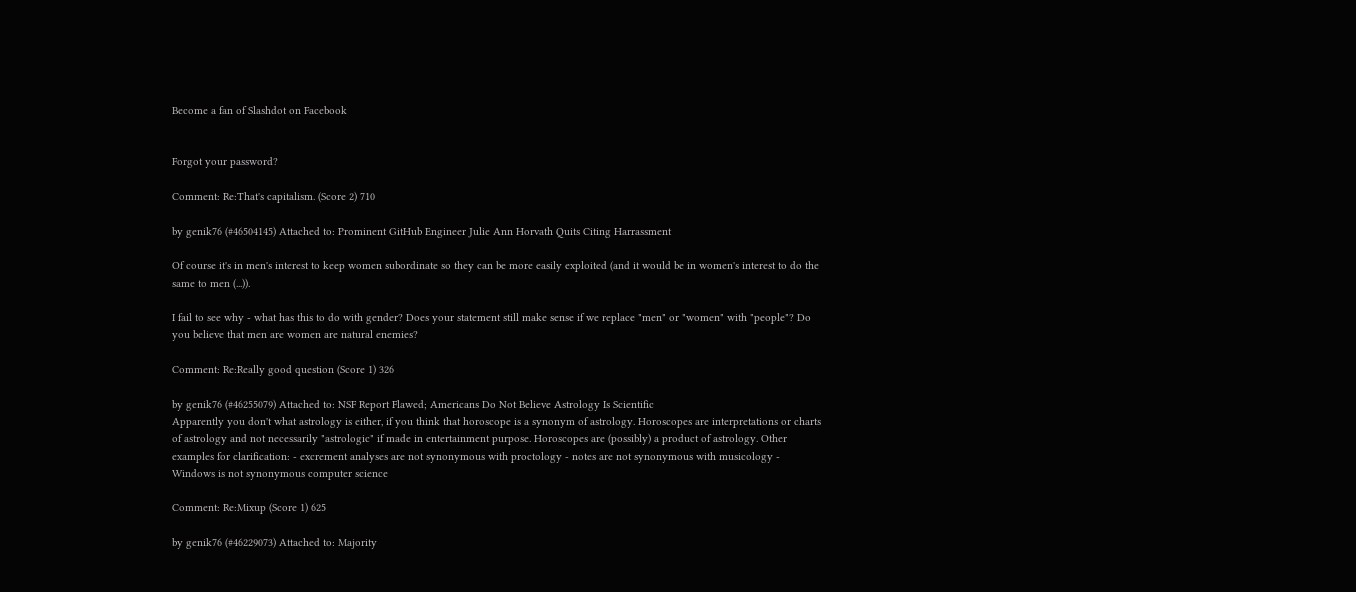Become a fan of Slashdot on Facebook


Forgot your password?

Comment: Re:That's capitalism. (Score 2) 710

by genik76 (#46504145) Attached to: Prominent GitHub Engineer Julie Ann Horvath Quits Citing Harrassment

Of course it's in men's interest to keep women subordinate so they can be more easily exploited (and it would be in women's interest to do the same to men (...)).

I fail to see why - what has this to do with gender? Does your statement still make sense if we replace "men" or "women" with "people"? Do you believe that men are women are natural enemies?

Comment: Re:Really good question (Score 1) 326

by genik76 (#46255079) Attached to: NSF Report Flawed; Americans Do Not Believe Astrology Is Scientific
Apparently you don't what astrology is either, if you think that horoscope is a synonym of astrology. Horoscopes are interpretations or charts of astrology and not necessarily "astrologic" if made in entertainment purpose. Horoscopes are (possibly) a product of astrology. Other examples for clarification: - excrement analyses are not synonymous with proctology - notes are not synonymous with musicology - Windows is not synonymous computer science

Comment: Re:Mixup (Score 1) 625

by genik76 (#46229073) Attached to: Majority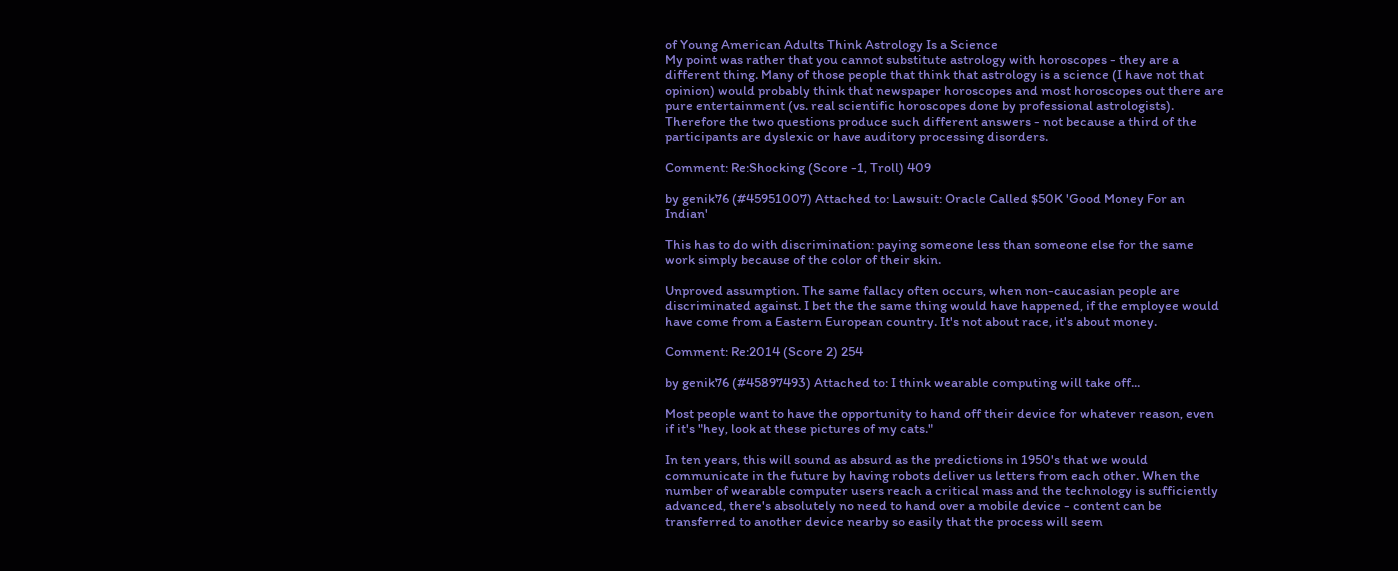of Young American Adults Think Astrology Is a Science
My point was rather that you cannot substitute astrology with horoscopes - they are a different thing. Many of those people that think that astrology is a science (I have not that opinion) would probably think that newspaper horoscopes and most horoscopes out there are pure entertainment (vs. real scientific horoscopes done by professional astrologists). Therefore the two questions produce such different answers - not because a third of the participants are dyslexic or have auditory processing disorders.

Comment: Re:Shocking (Score -1, Troll) 409

by genik76 (#45951007) Attached to: Lawsuit: Oracle Called $50K 'Good Money For an Indian'

This has to do with discrimination: paying someone less than someone else for the same work simply because of the color of their skin.

Unproved assumption. The same fallacy often occurs, when non-caucasian people are discriminated against. I bet the the same thing would have happened, if the employee would have come from a Eastern European country. It's not about race, it's about money.

Comment: Re:2014 (Score 2) 254

by genik76 (#45897493) Attached to: I think wearable computing will take off...

Most people want to have the opportunity to hand off their device for whatever reason, even if it's "hey, look at these pictures of my cats."

In ten years, this will sound as absurd as the predictions in 1950's that we would communicate in the future by having robots deliver us letters from each other. When the number of wearable computer users reach a critical mass and the technology is sufficiently advanced, there's absolutely no need to hand over a mobile device - content can be transferred to another device nearby so easily that the process will seem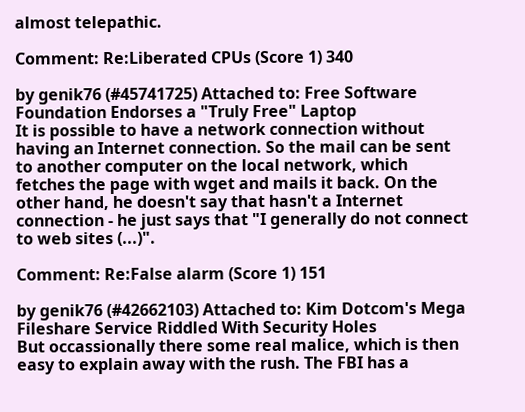almost telepathic.

Comment: Re:Liberated CPUs (Score 1) 340

by genik76 (#45741725) Attached to: Free Software Foundation Endorses a "Truly Free" Laptop
It is possible to have a network connection without having an Internet connection. So the mail can be sent to another computer on the local network, which fetches the page with wget and mails it back. On the other hand, he doesn't say that hasn't a Internet connection - he just says that "I generally do not connect to web sites (...)".

Comment: Re:False alarm (Score 1) 151

by genik76 (#42662103) Attached to: Kim Dotcom's Mega Fileshare Service Riddled With Security Holes
But occassionally there some real malice, which is then easy to explain away with the rush. The FBI has a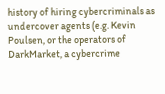history of hiring cybercriminals as undercover agents (e.g. Kevin Poulsen, or the operators of DarkMarket, a cybercrime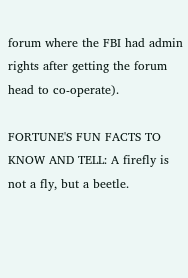forum where the FBI had admin rights after getting the forum head to co-operate).

FORTUNE'S FUN FACTS TO KNOW AND TELL: A firefly is not a fly, but a beetle.